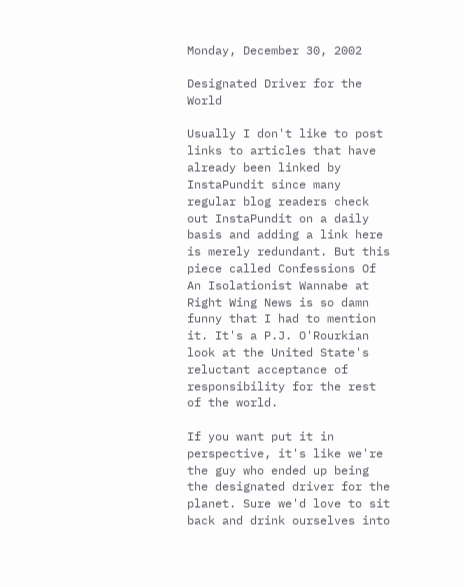Monday, December 30, 2002

Designated Driver for the World

Usually I don't like to post links to articles that have already been linked by InstaPundit since many regular blog readers check out InstaPundit on a daily basis and adding a link here is merely redundant. But this piece called Confessions Of An Isolationist Wannabe at Right Wing News is so damn funny that I had to mention it. It's a P.J. O'Rourkian look at the United State's reluctant acceptance of responsibility for the rest of the world.

If you want put it in perspective, it's like we're the guy who ended up being the designated driver for the planet. Sure we'd love to sit back and drink ourselves into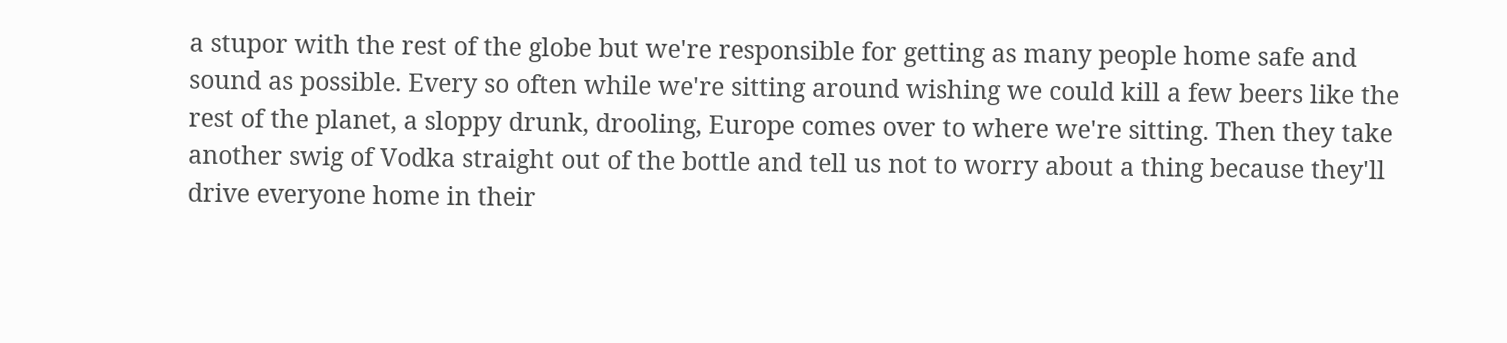a stupor with the rest of the globe but we're responsible for getting as many people home safe and sound as possible. Every so often while we're sitting around wishing we could kill a few beers like the rest of the planet, a sloppy drunk, drooling, Europe comes over to where we're sitting. Then they take another swig of Vodka straight out of the bottle and tell us not to worry about a thing because they'll drive everyone home in their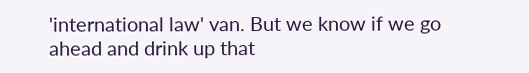'international law' van. But we know if we go ahead and drink up that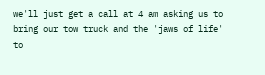we'll just get a call at 4 am asking us to bring our tow truck and the 'jaws of life' to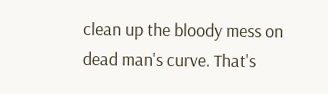clean up the bloody mess on dead man's curve. That's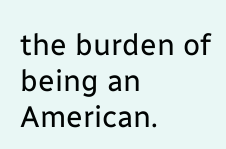the burden of being an American.